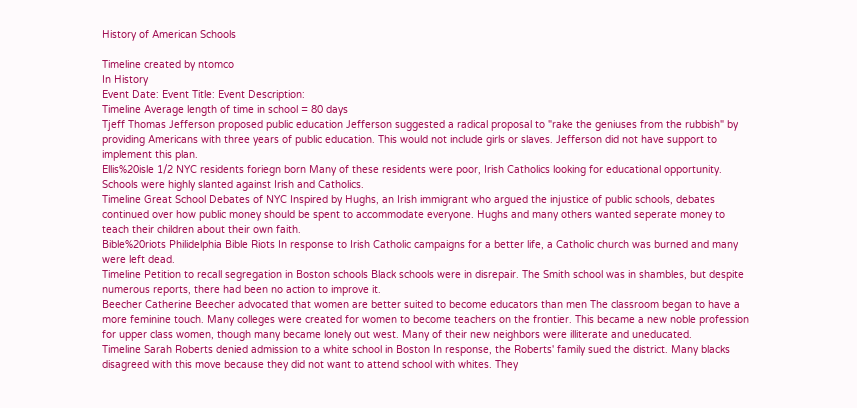History of American Schools

Timeline created by ntomco
In History
Event Date: Event Title: Event Description:
Timeline Average length of time in school = 80 days
Tjeff Thomas Jefferson proposed public education Jefferson suggested a radical proposal to "rake the geniuses from the rubbish" by providing Americans with three years of public education. This would not include girls or slaves. Jefferson did not have support to implement this plan.
Ellis%20isle 1/2 NYC residents foriegn born Many of these residents were poor, Irish Catholics looking for educational opportunity. Schools were highly slanted against Irish and Catholics.
Timeline Great School Debates of NYC Inspired by Hughs, an Irish immigrant who argued the injustice of public schools, debates continued over how public money should be spent to accommodate everyone. Hughs and many others wanted seperate money to teach their children about their own faith.
Bible%20riots Philidelphia Bible Riots In response to Irish Catholic campaigns for a better life, a Catholic church was burned and many were left dead.
Timeline Petition to recall segregation in Boston schools Black schools were in disrepair. The Smith school was in shambles, but despite numerous reports, there had been no action to improve it.
Beecher Catherine Beecher advocated that women are better suited to become educators than men The classroom began to have a more feminine touch. Many colleges were created for women to become teachers on the frontier. This became a new noble profession for upper class women, though many became lonely out west. Many of their new neighbors were illiterate and uneducated.
Timeline Sarah Roberts denied admission to a white school in Boston In response, the Roberts' family sued the district. Many blacks disagreed with this move because they did not want to attend school with whites. They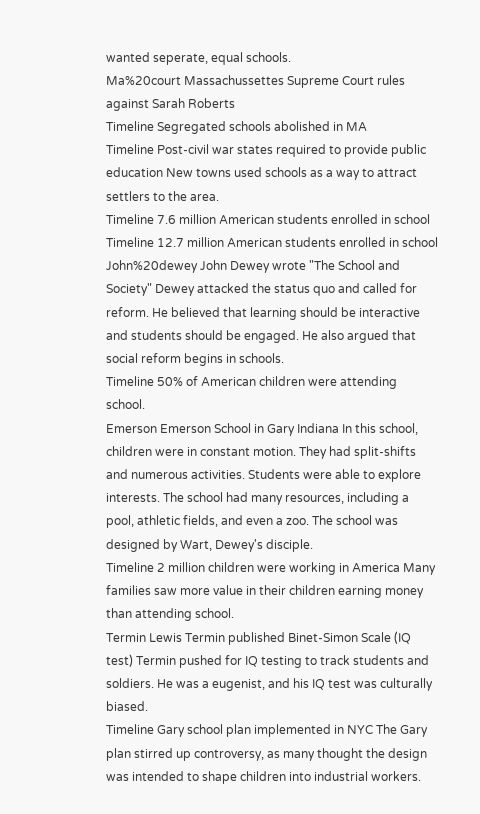wanted seperate, equal schools.
Ma%20court Massachussettes Supreme Court rules against Sarah Roberts
Timeline Segregated schools abolished in MA
Timeline Post-civil war states required to provide public education New towns used schools as a way to attract settlers to the area.
Timeline 7.6 million American students enrolled in school
Timeline 12.7 million American students enrolled in school
John%20dewey John Dewey wrote "The School and Society" Dewey attacked the status quo and called for reform. He believed that learning should be interactive and students should be engaged. He also argued that social reform begins in schools.
Timeline 50% of American children were attending school.
Emerson Emerson School in Gary Indiana In this school, children were in constant motion. They had split-shifts and numerous activities. Students were able to explore interests. The school had many resources, including a pool, athletic fields, and even a zoo. The school was designed by Wart, Dewey's disciple.
Timeline 2 million children were working in America Many families saw more value in their children earning money than attending school.
Termin Lewis Termin published Binet-Simon Scale (IQ test) Termin pushed for IQ testing to track students and soldiers. He was a eugenist, and his IQ test was culturally biased.
Timeline Gary school plan implemented in NYC The Gary plan stirred up controversy, as many thought the design was intended to shape children into industrial workers.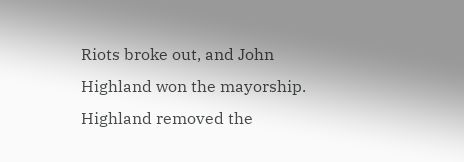Riots broke out, and John Highland won the mayorship. Highland removed the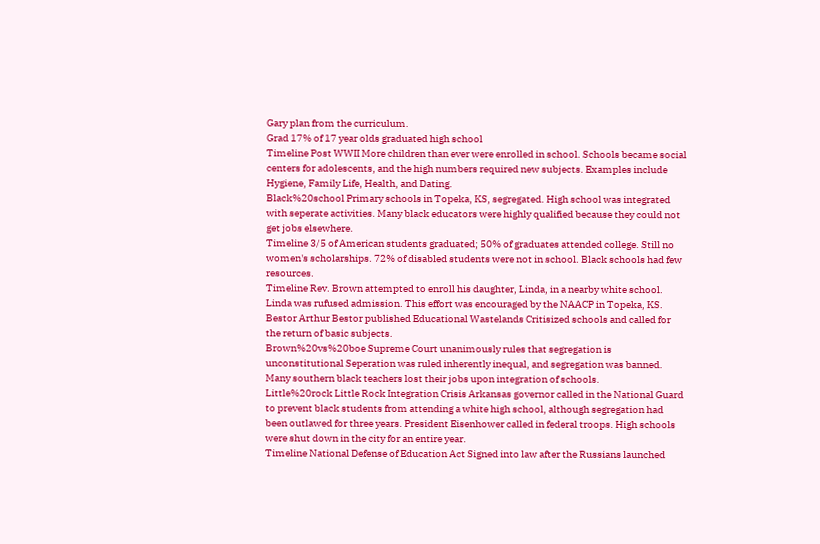Gary plan from the curriculum.
Grad 17% of 17 year olds graduated high school
Timeline Post WWII More children than ever were enrolled in school. Schools became social centers for adolescents, and the high numbers required new subjects. Examples include Hygiene, Family Life, Health, and Dating.
Black%20school Primary schools in Topeka, KS, segregated. High school was integrated with seperate activities. Many black educators were highly qualified because they could not get jobs elsewhere.
Timeline 3/5 of American students graduated; 50% of graduates attended college. Still no women's scholarships. 72% of disabled students were not in school. Black schools had few resources.
Timeline Rev. Brown attempted to enroll his daughter, Linda, in a nearby white school. Linda was rufused admission. This effort was encouraged by the NAACP in Topeka, KS.
Bestor Arthur Bestor published Educational Wastelands Critisized schools and called for the return of basic subjects.
Brown%20vs%20boe Supreme Court unanimously rules that segregation is unconstitutional Seperation was ruled inherently inequal, and segregation was banned. Many southern black teachers lost their jobs upon integration of schools.
Little%20rock Little Rock Integration Crisis Arkansas governor called in the National Guard to prevent black students from attending a white high school, although segregation had been outlawed for three years. President Eisenhower called in federal troops. High schools were shut down in the city for an entire year.
Timeline National Defense of Education Act Signed into law after the Russians launched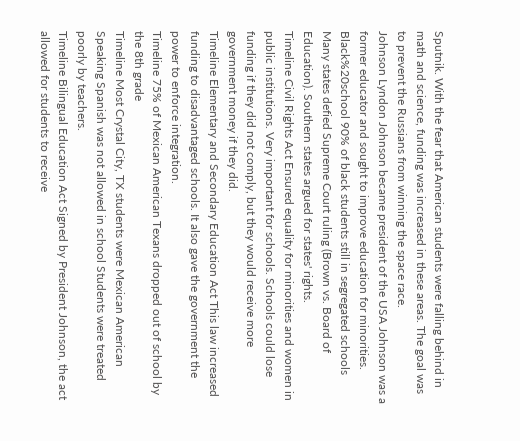Sputnik. With the fear that American students were falling behind in math and science, funding was increased in these areas. The goal was to prevent the Russians from winning the space race.
Johnson Lyndon Johnson became president of the USA Johnson was a former educator and sought to improve education for minorities.
Black%20school 90% of black students still in segregated schools Many states defied Supreme Court ruling (Brown vs. Board of Education). Southern states argued for states' rights.
Timeline Civil Rights Act Ensured equality for minorities and women in public institutions. Very important for schools. Schools could lose funding if they did not comply, but they would receive more government money if they did.
Timeline Elementary and Secondary Education Act This law increased funding to disadvantaged schools. It also gave the government the power to enforce integration.
Timeline 75% of Mexican American Texans dropped out of school by the 8th grade
Timeline Most Crystal City, TX students were Mexican American Speaking Spanish was not allowed in school Students were treated poorly by teachers.
Timeline Bilingual Education Act Signed by President Johnson, the act allowed for students to receive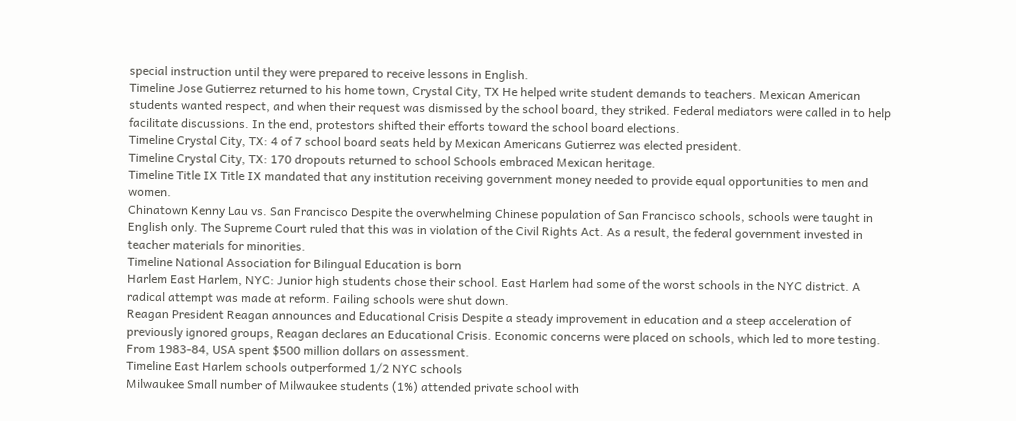special instruction until they were prepared to receive lessons in English.
Timeline Jose Gutierrez returned to his home town, Crystal City, TX He helped write student demands to teachers. Mexican American students wanted respect, and when their request was dismissed by the school board, they striked. Federal mediators were called in to help facilitate discussions. In the end, protestors shifted their efforts toward the school board elections.
Timeline Crystal City, TX: 4 of 7 school board seats held by Mexican Americans Gutierrez was elected president.
Timeline Crystal City, TX: 170 dropouts returned to school Schools embraced Mexican heritage.
Timeline Title IX Title IX mandated that any institution receiving government money needed to provide equal opportunities to men and women.
Chinatown Kenny Lau vs. San Francisco Despite the overwhelming Chinese population of San Francisco schools, schools were taught in English only. The Supreme Court ruled that this was in violation of the Civil Rights Act. As a result, the federal government invested in teacher materials for minorities.
Timeline National Association for Bilingual Education is born
Harlem East Harlem, NYC: Junior high students chose their school. East Harlem had some of the worst schools in the NYC district. A radical attempt was made at reform. Failing schools were shut down.
Reagan President Reagan announces and Educational Crisis Despite a steady improvement in education and a steep acceleration of previously ignored groups, Reagan declares an Educational Crisis. Economic concerns were placed on schools, which led to more testing. From 1983-84, USA spent $500 million dollars on assessment.
Timeline East Harlem schools outperformed 1/2 NYC schools
Milwaukee Small number of Milwaukee students (1%) attended private school with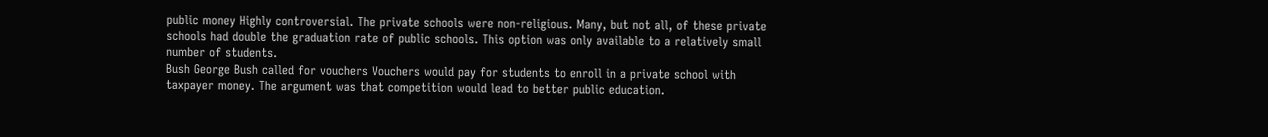public money Highly controversial. The private schools were non-religious. Many, but not all, of these private schools had double the graduation rate of public schools. This option was only available to a relatively small number of students.
Bush George Bush called for vouchers Vouchers would pay for students to enroll in a private school with taxpayer money. The argument was that competition would lead to better public education.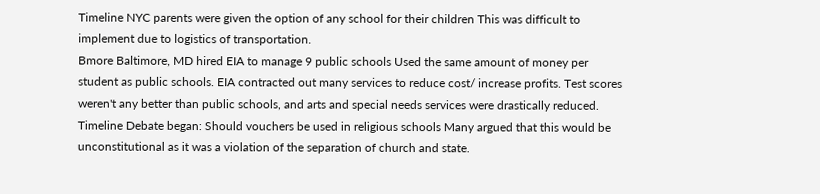Timeline NYC parents were given the option of any school for their children This was difficult to implement due to logistics of transportation.
Bmore Baltimore, MD hired EIA to manage 9 public schools Used the same amount of money per student as public schools. EIA contracted out many services to reduce cost/ increase profits. Test scores weren't any better than public schools, and arts and special needs services were drastically reduced.
Timeline Debate began: Should vouchers be used in religious schools Many argued that this would be unconstitutional as it was a violation of the separation of church and state.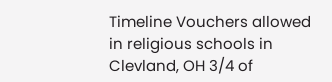Timeline Vouchers allowed in religious schools in Clevland, OH 3/4 of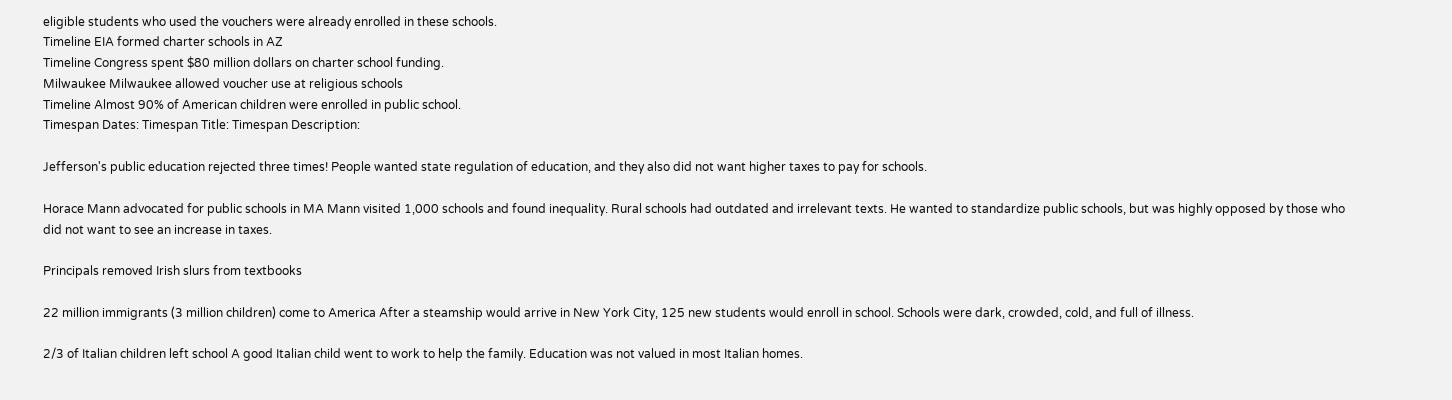eligible students who used the vouchers were already enrolled in these schools.
Timeline EIA formed charter schools in AZ
Timeline Congress spent $80 million dollars on charter school funding.
Milwaukee Milwaukee allowed voucher use at religious schools
Timeline Almost 90% of American children were enrolled in public school.
Timespan Dates: Timespan Title: Timespan Description:

Jefferson's public education rejected three times! People wanted state regulation of education, and they also did not want higher taxes to pay for schools.

Horace Mann advocated for public schools in MA Mann visited 1,000 schools and found inequality. Rural schools had outdated and irrelevant texts. He wanted to standardize public schools, but was highly opposed by those who did not want to see an increase in taxes.

Principals removed Irish slurs from textbooks

22 million immigrants (3 million children) come to America After a steamship would arrive in New York City, 125 new students would enroll in school. Schools were dark, crowded, cold, and full of illness.

2/3 of Italian children left school A good Italian child went to work to help the family. Education was not valued in most Italian homes.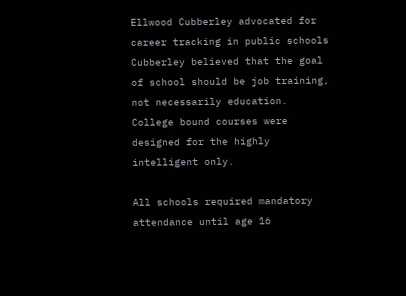Ellwood Cubberley advocated for career tracking in public schools Cubberley believed that the goal of school should be job training, not necessarily education. College bound courses were designed for the highly intelligent only.

All schools required mandatory attendance until age 16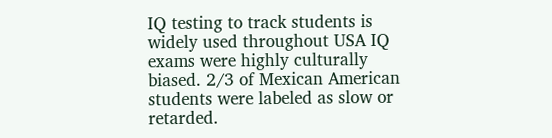IQ testing to track students is widely used throughout USA IQ exams were highly culturally biased. 2/3 of Mexican American students were labeled as slow or retarded.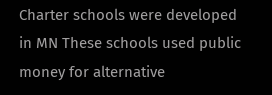Charter schools were developed in MN These schools used public money for alternative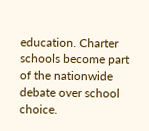education. Charter schools become part of the nationwide debate over school choice.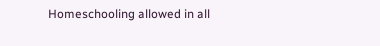Homeschooling allowed in all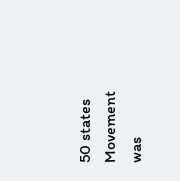50 states Movement was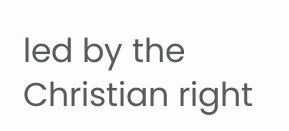led by the Christian right